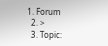1. Forum
  2. >
  3. Topic: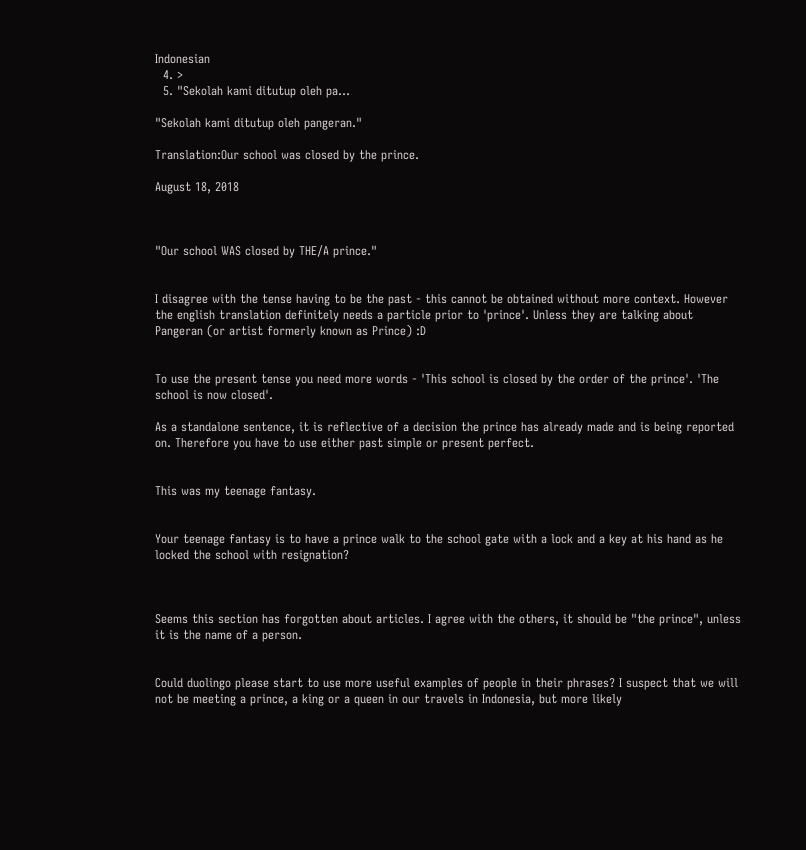Indonesian
  4. >
  5. "Sekolah kami ditutup oleh pa…

"Sekolah kami ditutup oleh pangeran."

Translation:Our school was closed by the prince.

August 18, 2018



"Our school WAS closed by THE/A prince."


I disagree with the tense having to be the past - this cannot be obtained without more context. However the english translation definitely needs a particle prior to 'prince'. Unless they are talking about Pangeran (or artist formerly known as Prince) :D


To use the present tense you need more words - 'This school is closed by the order of the prince'. 'The school is now closed'.

As a standalone sentence, it is reflective of a decision the prince has already made and is being reported on. Therefore you have to use either past simple or present perfect.


This was my teenage fantasy.


Your teenage fantasy is to have a prince walk to the school gate with a lock and a key at his hand as he locked the school with resignation?



Seems this section has forgotten about articles. I agree with the others, it should be "the prince", unless it is the name of a person.


Could duolingo please start to use more useful examples of people in their phrases? I suspect that we will not be meeting a prince, a king or a queen in our travels in Indonesia, but more likely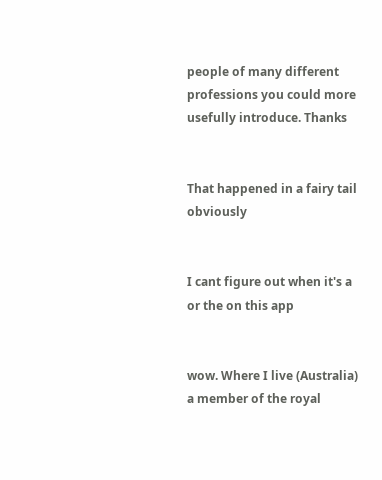people of many different professions you could more usefully introduce. Thanks


That happened in a fairy tail obviously


I cant figure out when it's a or the on this app


wow. Where I live (Australia) a member of the royal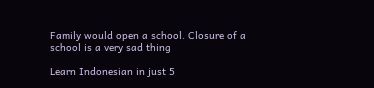Family would open a school. Closure of a school is a very sad thing

Learn Indonesian in just 5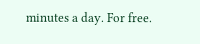minutes a day. For free.